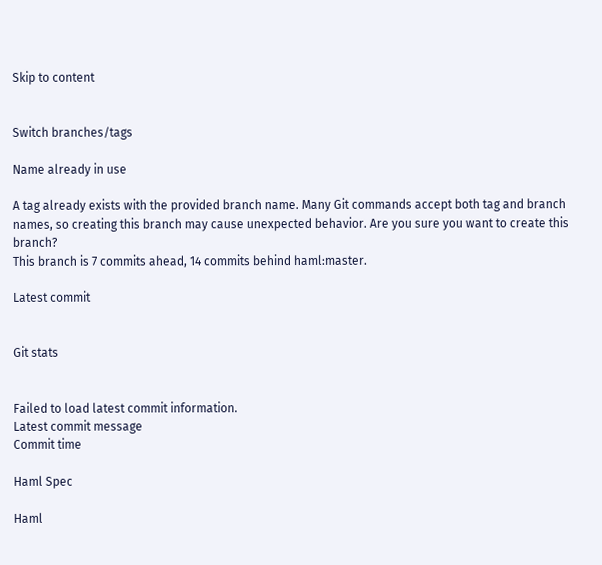Skip to content


Switch branches/tags

Name already in use

A tag already exists with the provided branch name. Many Git commands accept both tag and branch names, so creating this branch may cause unexpected behavior. Are you sure you want to create this branch?
This branch is 7 commits ahead, 14 commits behind haml:master.

Latest commit


Git stats


Failed to load latest commit information.
Latest commit message
Commit time

Haml Spec

Haml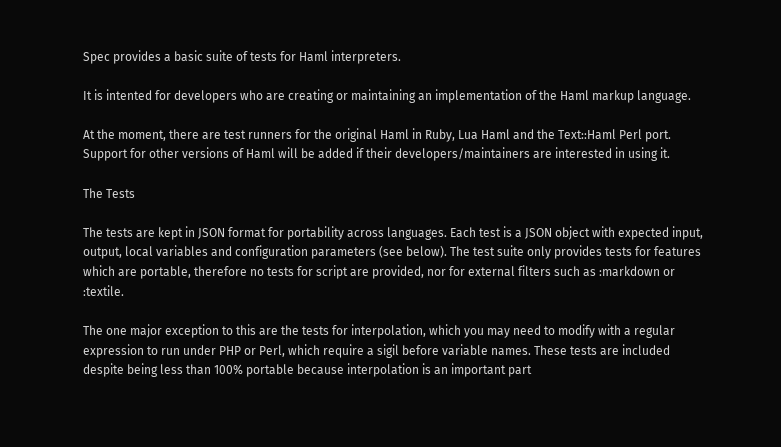Spec provides a basic suite of tests for Haml interpreters.

It is intented for developers who are creating or maintaining an implementation of the Haml markup language.

At the moment, there are test runners for the original Haml in Ruby, Lua Haml and the Text::Haml Perl port. Support for other versions of Haml will be added if their developers/maintainers are interested in using it.

The Tests

The tests are kept in JSON format for portability across languages. Each test is a JSON object with expected input, output, local variables and configuration parameters (see below). The test suite only provides tests for features which are portable, therefore no tests for script are provided, nor for external filters such as :markdown or :textile.

The one major exception to this are the tests for interpolation, which you may need to modify with a regular expression to run under PHP or Perl, which require a sigil before variable names. These tests are included despite being less than 100% portable because interpolation is an important part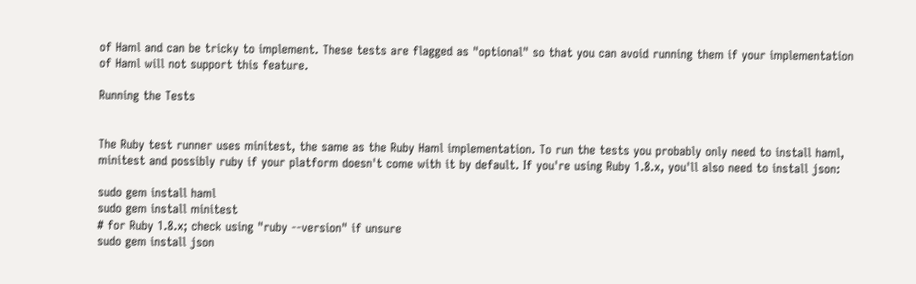of Haml and can be tricky to implement. These tests are flagged as "optional" so that you can avoid running them if your implementation of Haml will not support this feature.

Running the Tests


The Ruby test runner uses minitest, the same as the Ruby Haml implementation. To run the tests you probably only need to install haml, minitest and possibly ruby if your platform doesn't come with it by default. If you're using Ruby 1.8.x, you'll also need to install json:

sudo gem install haml
sudo gem install minitest
# for Ruby 1.8.x; check using "ruby --version" if unsure
sudo gem install json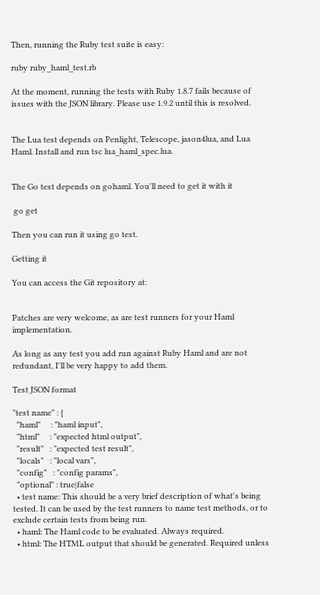Then, running the Ruby test suite is easy:

ruby ruby_haml_test.rb

At the moment, running the tests with Ruby 1.8.7 fails because of issues with the JSON library. Please use 1.9.2 until this is resolved.


The Lua test depends on Penlight, Telescope, jason4lua, and Lua Haml. Install and run tsc lua_haml_spec.lua.


The Go test depends on gohaml. You'll need to get it with it

 go get

Then you can run it using go test.

Getting it

You can access the Git repository at:


Patches are very welcome, as are test runners for your Haml implementation.

As long as any test you add run against Ruby Haml and are not redundant, I'll be very happy to add them.

Test JSON format

"test name" : {
  "haml"     : "haml input",
  "html"     : "expected html output",
  "result"   : "expected test result",
  "locals"   : "local vars",
  "config"   : "config params",
  "optional" : true|false
  • test name: This should be a very brief description of what's being tested. It can be used by the test runners to name test methods, or to exclude certain tests from being run.
  • haml: The Haml code to be evaluated. Always required.
  • html: The HTML output that should be generated. Required unless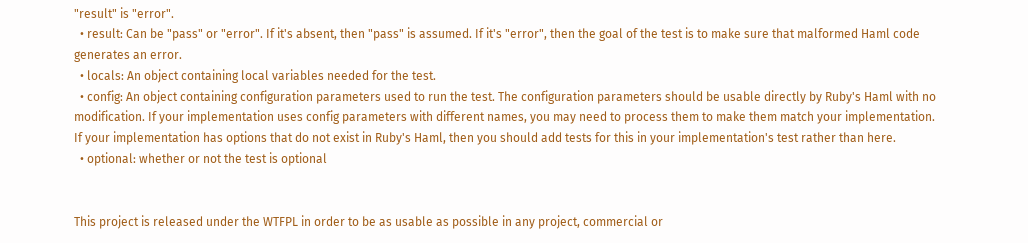"result" is "error".
  • result: Can be "pass" or "error". If it's absent, then "pass" is assumed. If it's "error", then the goal of the test is to make sure that malformed Haml code generates an error.
  • locals: An object containing local variables needed for the test.
  • config: An object containing configuration parameters used to run the test. The configuration parameters should be usable directly by Ruby's Haml with no modification. If your implementation uses config parameters with different names, you may need to process them to make them match your implementation. If your implementation has options that do not exist in Ruby's Haml, then you should add tests for this in your implementation's test rather than here.
  • optional: whether or not the test is optional


This project is released under the WTFPL in order to be as usable as possible in any project, commercial or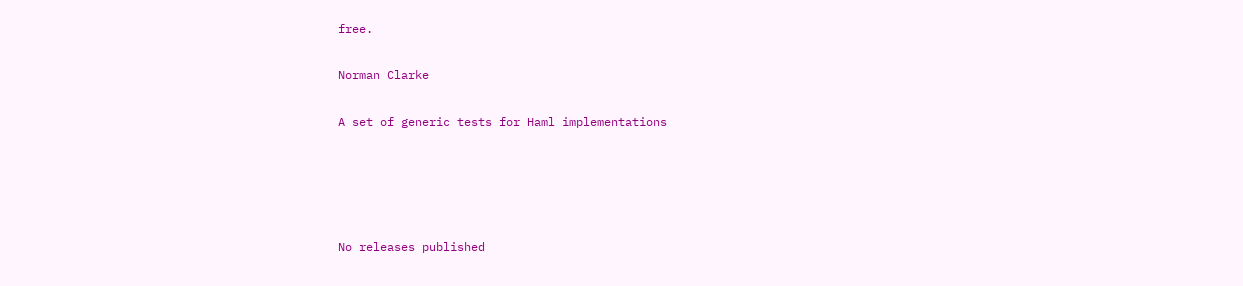free.


Norman Clarke


A set of generic tests for Haml implementations







No releases published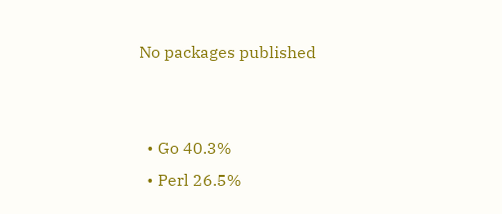No packages published


  • Go 40.3%
  • Perl 26.5%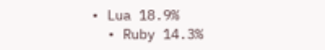• Lua 18.9%
  • Ruby 14.3%